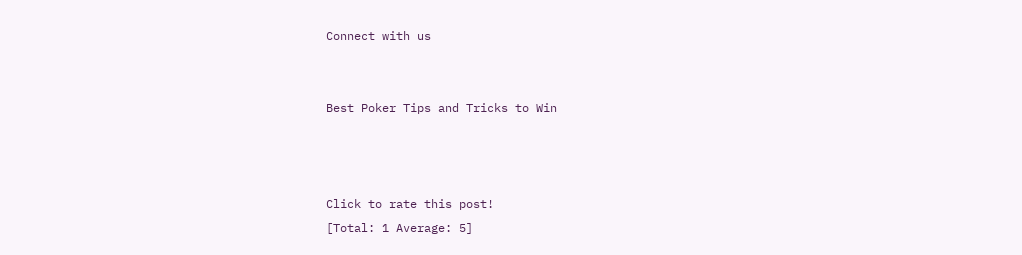Connect with us


Best Poker Tips and Tricks to Win



Click to rate this post!
[Total: 1 Average: 5]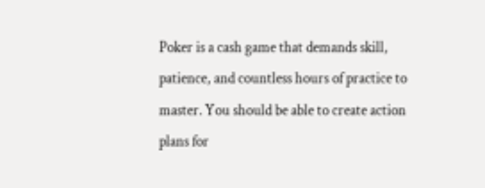Poker is a cash game that demands skill, patience, and countless hours of practice to master. You should be able to create action plans for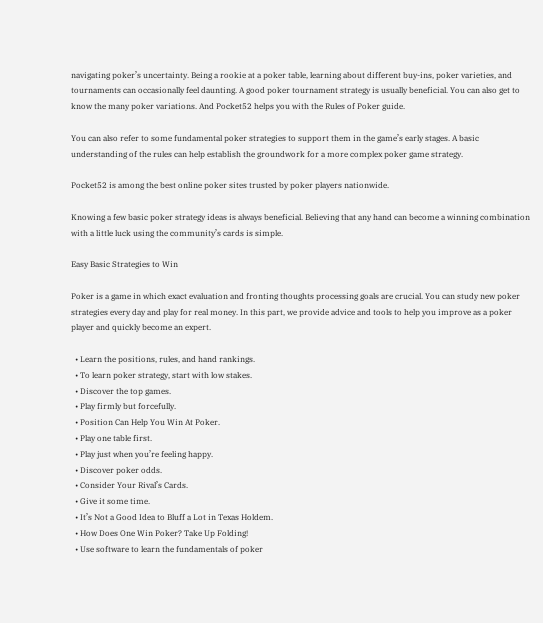navigating poker’s uncertainty. Being a rookie at a poker table, learning about different buy-ins, poker varieties, and tournaments can occasionally feel daunting. A good poker tournament strategy is usually beneficial. You can also get to know the many poker variations. And Pocket52 helps you with the Rules of Poker guide.

You can also refer to some fundamental poker strategies to support them in the game’s early stages. A basic understanding of the rules can help establish the groundwork for a more complex poker game strategy.

Pocket52 is among the best online poker sites trusted by poker players nationwide.

Knowing a few basic poker strategy ideas is always beneficial. Believing that any hand can become a winning combination with a little luck using the community’s cards is simple.

Easy Basic Strategies to Win

Poker is a game in which exact evaluation and fronting thoughts processing goals are crucial. You can study new poker strategies every day and play for real money. In this part, we provide advice and tools to help you improve as a poker player and quickly become an expert.

  • Learn the positions, rules, and hand rankings.
  • To learn poker strategy, start with low stakes.
  • Discover the top games.
  • Play firmly but forcefully.
  • Position Can Help You Win At Poker.
  • Play one table first.
  • Play just when you’re feeling happy.
  • Discover poker odds.
  • Consider Your Rival’s Cards.
  • Give it some time.
  • It’s Not a Good Idea to Bluff a Lot in Texas Holdem.
  • How Does One Win Poker? Take Up Folding!
  • Use software to learn the fundamentals of poker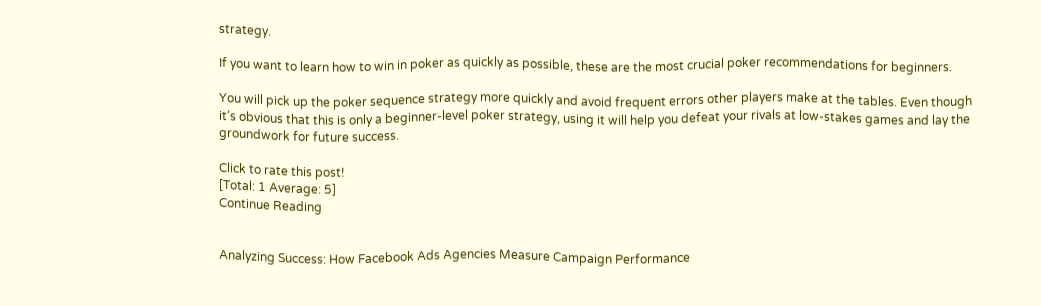strategy.

If you want to learn how to win in poker as quickly as possible, these are the most crucial poker recommendations for beginners.

You will pick up the poker sequence strategy more quickly and avoid frequent errors other players make at the tables. Even though it’s obvious that this is only a beginner-level poker strategy, using it will help you defeat your rivals at low-stakes games and lay the groundwork for future success.

Click to rate this post!
[Total: 1 Average: 5]
Continue Reading


Analyzing Success: How Facebook Ads Agencies Measure Campaign Performance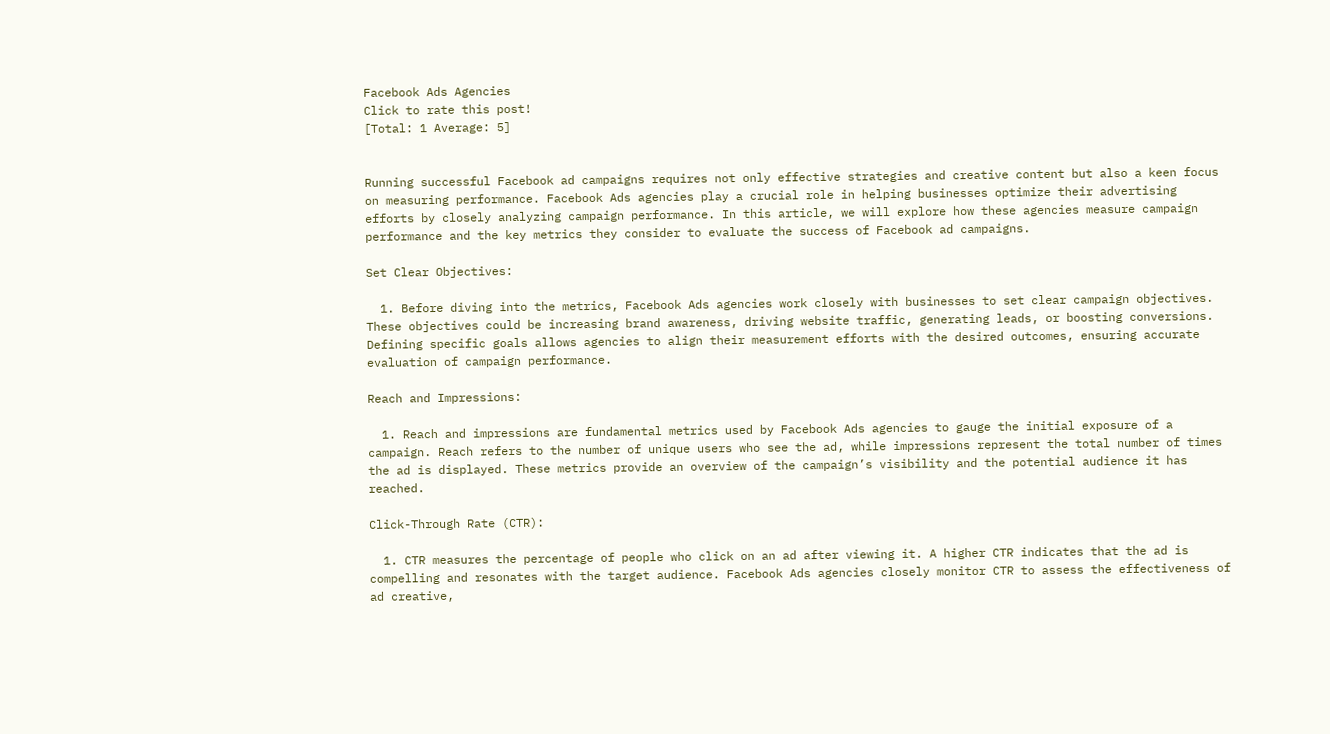Facebook Ads Agencies
Click to rate this post!
[Total: 1 Average: 5]


Running successful Facebook ad campaigns requires not only effective strategies and creative content but also a keen focus on measuring performance. Facebook Ads agencies play a crucial role in helping businesses optimize their advertising efforts by closely analyzing campaign performance. In this article, we will explore how these agencies measure campaign performance and the key metrics they consider to evaluate the success of Facebook ad campaigns.

Set Clear Objectives:

  1. Before diving into the metrics, Facebook Ads agencies work closely with businesses to set clear campaign objectives. These objectives could be increasing brand awareness, driving website traffic, generating leads, or boosting conversions. Defining specific goals allows agencies to align their measurement efforts with the desired outcomes, ensuring accurate evaluation of campaign performance.

Reach and Impressions:

  1. Reach and impressions are fundamental metrics used by Facebook Ads agencies to gauge the initial exposure of a campaign. Reach refers to the number of unique users who see the ad, while impressions represent the total number of times the ad is displayed. These metrics provide an overview of the campaign’s visibility and the potential audience it has reached.

Click-Through Rate (CTR):

  1. CTR measures the percentage of people who click on an ad after viewing it. A higher CTR indicates that the ad is compelling and resonates with the target audience. Facebook Ads agencies closely monitor CTR to assess the effectiveness of ad creative,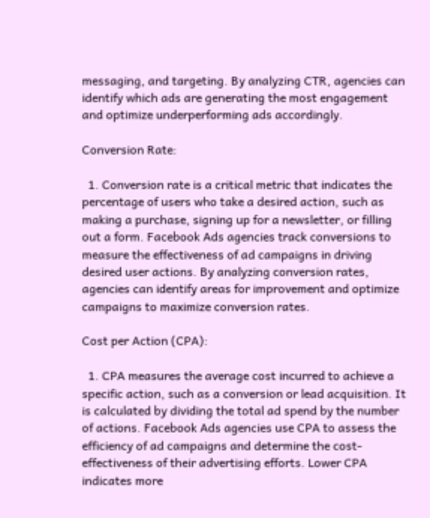messaging, and targeting. By analyzing CTR, agencies can identify which ads are generating the most engagement and optimize underperforming ads accordingly.

Conversion Rate:

  1. Conversion rate is a critical metric that indicates the percentage of users who take a desired action, such as making a purchase, signing up for a newsletter, or filling out a form. Facebook Ads agencies track conversions to measure the effectiveness of ad campaigns in driving desired user actions. By analyzing conversion rates, agencies can identify areas for improvement and optimize campaigns to maximize conversion rates.

Cost per Action (CPA):

  1. CPA measures the average cost incurred to achieve a specific action, such as a conversion or lead acquisition. It is calculated by dividing the total ad spend by the number of actions. Facebook Ads agencies use CPA to assess the efficiency of ad campaigns and determine the cost-effectiveness of their advertising efforts. Lower CPA indicates more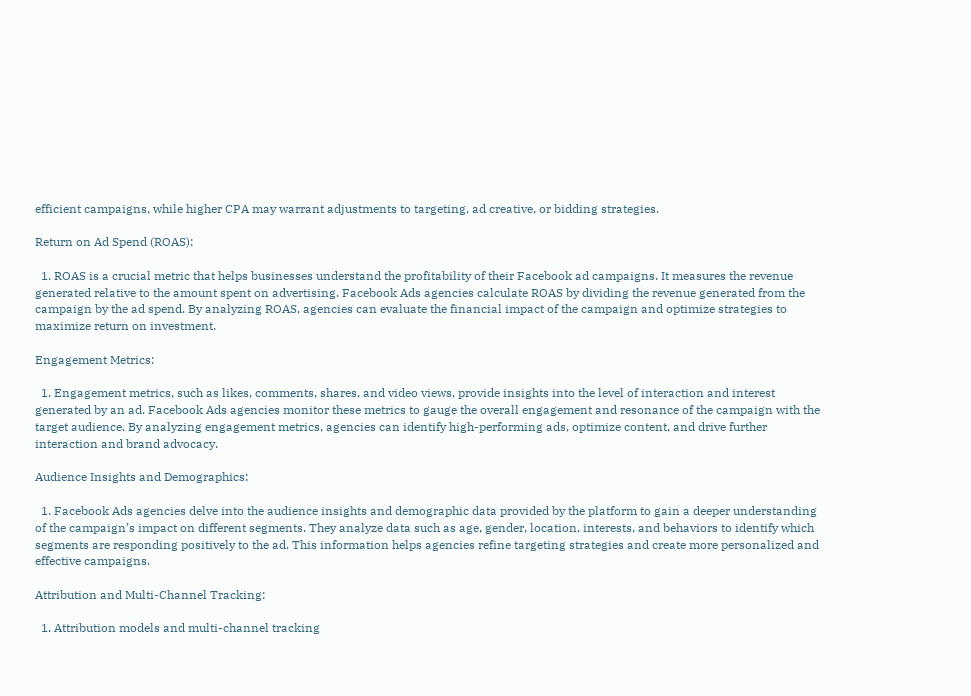efficient campaigns, while higher CPA may warrant adjustments to targeting, ad creative, or bidding strategies.

Return on Ad Spend (ROAS):

  1. ROAS is a crucial metric that helps businesses understand the profitability of their Facebook ad campaigns. It measures the revenue generated relative to the amount spent on advertising. Facebook Ads agencies calculate ROAS by dividing the revenue generated from the campaign by the ad spend. By analyzing ROAS, agencies can evaluate the financial impact of the campaign and optimize strategies to maximize return on investment.

Engagement Metrics:

  1. Engagement metrics, such as likes, comments, shares, and video views, provide insights into the level of interaction and interest generated by an ad. Facebook Ads agencies monitor these metrics to gauge the overall engagement and resonance of the campaign with the target audience. By analyzing engagement metrics, agencies can identify high-performing ads, optimize content, and drive further interaction and brand advocacy.

Audience Insights and Demographics:

  1. Facebook Ads agencies delve into the audience insights and demographic data provided by the platform to gain a deeper understanding of the campaign’s impact on different segments. They analyze data such as age, gender, location, interests, and behaviors to identify which segments are responding positively to the ad. This information helps agencies refine targeting strategies and create more personalized and effective campaigns.

Attribution and Multi-Channel Tracking:

  1. Attribution models and multi-channel tracking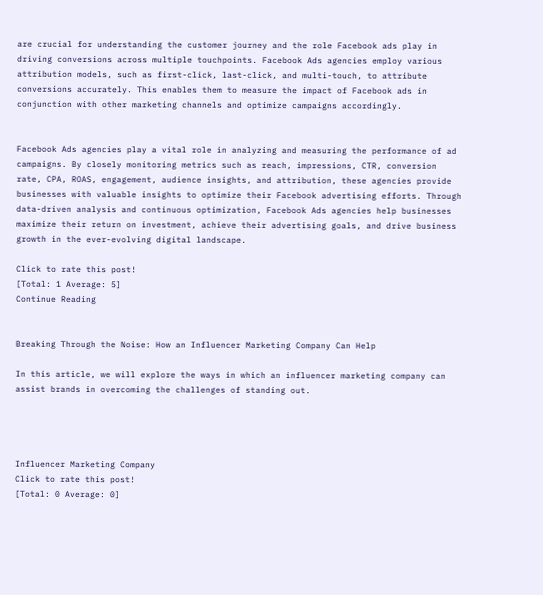are crucial for understanding the customer journey and the role Facebook ads play in driving conversions across multiple touchpoints. Facebook Ads agencies employ various attribution models, such as first-click, last-click, and multi-touch, to attribute conversions accurately. This enables them to measure the impact of Facebook ads in conjunction with other marketing channels and optimize campaigns accordingly.


Facebook Ads agencies play a vital role in analyzing and measuring the performance of ad campaigns. By closely monitoring metrics such as reach, impressions, CTR, conversion rate, CPA, ROAS, engagement, audience insights, and attribution, these agencies provide businesses with valuable insights to optimize their Facebook advertising efforts. Through data-driven analysis and continuous optimization, Facebook Ads agencies help businesses maximize their return on investment, achieve their advertising goals, and drive business growth in the ever-evolving digital landscape.

Click to rate this post!
[Total: 1 Average: 5]
Continue Reading


Breaking Through the Noise: How an Influencer Marketing Company Can Help

In this article, we will explore the ways in which an influencer marketing company can assist brands in overcoming the challenges of standing out.




Influencer Marketing Company
Click to rate this post!
[Total: 0 Average: 0]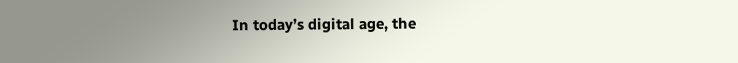In today’s digital age, the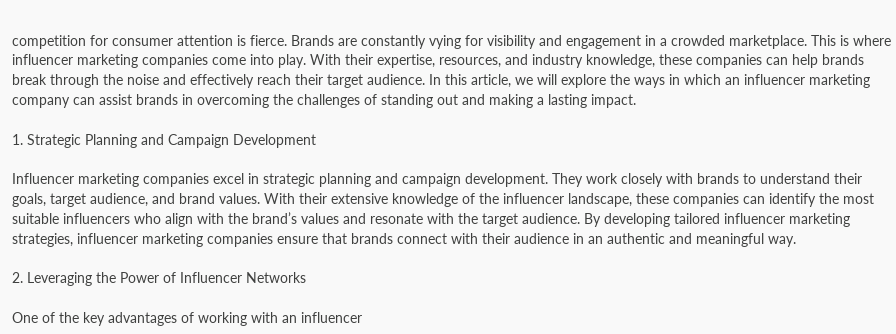competition for consumer attention is fierce. Brands are constantly vying for visibility and engagement in a crowded marketplace. This is where influencer marketing companies come into play. With their expertise, resources, and industry knowledge, these companies can help brands break through the noise and effectively reach their target audience. In this article, we will explore the ways in which an influencer marketing company can assist brands in overcoming the challenges of standing out and making a lasting impact.

1. Strategic Planning and Campaign Development

Influencer marketing companies excel in strategic planning and campaign development. They work closely with brands to understand their goals, target audience, and brand values. With their extensive knowledge of the influencer landscape, these companies can identify the most suitable influencers who align with the brand’s values and resonate with the target audience. By developing tailored influencer marketing strategies, influencer marketing companies ensure that brands connect with their audience in an authentic and meaningful way.

2. Leveraging the Power of Influencer Networks

One of the key advantages of working with an influencer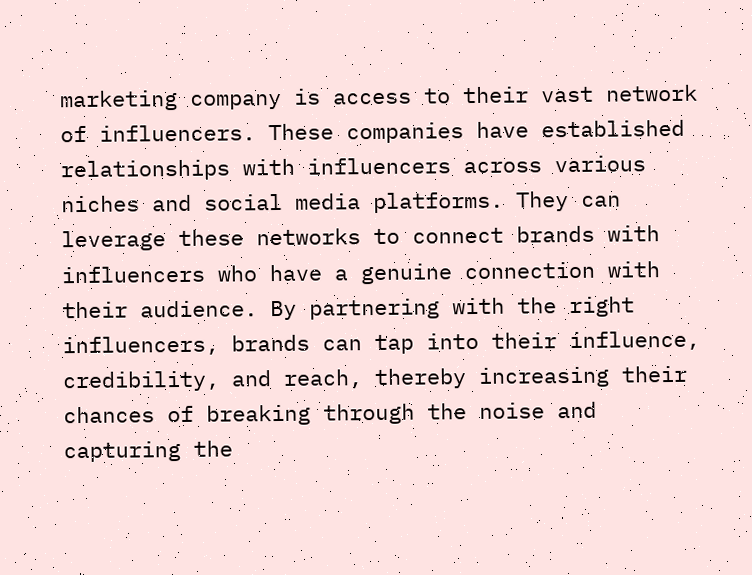marketing company is access to their vast network of influencers. These companies have established relationships with influencers across various niches and social media platforms. They can leverage these networks to connect brands with influencers who have a genuine connection with their audience. By partnering with the right influencers, brands can tap into their influence, credibility, and reach, thereby increasing their chances of breaking through the noise and capturing the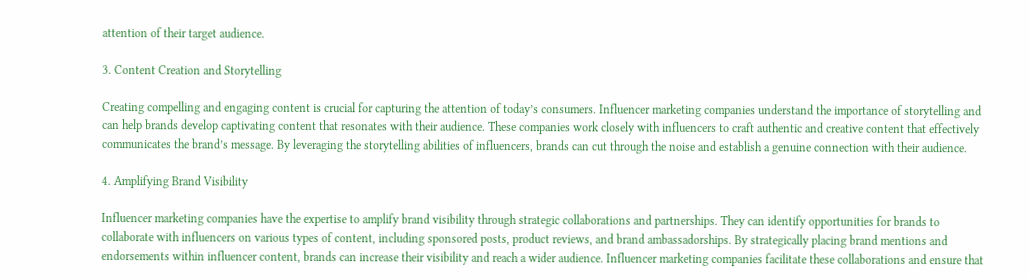attention of their target audience.

3. Content Creation and Storytelling

Creating compelling and engaging content is crucial for capturing the attention of today’s consumers. Influencer marketing companies understand the importance of storytelling and can help brands develop captivating content that resonates with their audience. These companies work closely with influencers to craft authentic and creative content that effectively communicates the brand’s message. By leveraging the storytelling abilities of influencers, brands can cut through the noise and establish a genuine connection with their audience.

4. Amplifying Brand Visibility

Influencer marketing companies have the expertise to amplify brand visibility through strategic collaborations and partnerships. They can identify opportunities for brands to collaborate with influencers on various types of content, including sponsored posts, product reviews, and brand ambassadorships. By strategically placing brand mentions and endorsements within influencer content, brands can increase their visibility and reach a wider audience. Influencer marketing companies facilitate these collaborations and ensure that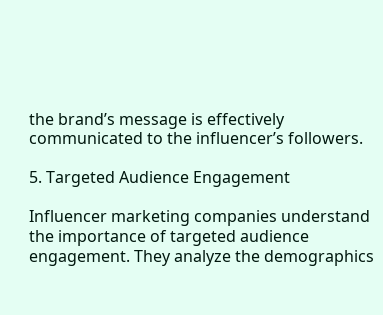the brand’s message is effectively communicated to the influencer’s followers.

5. Targeted Audience Engagement

Influencer marketing companies understand the importance of targeted audience engagement. They analyze the demographics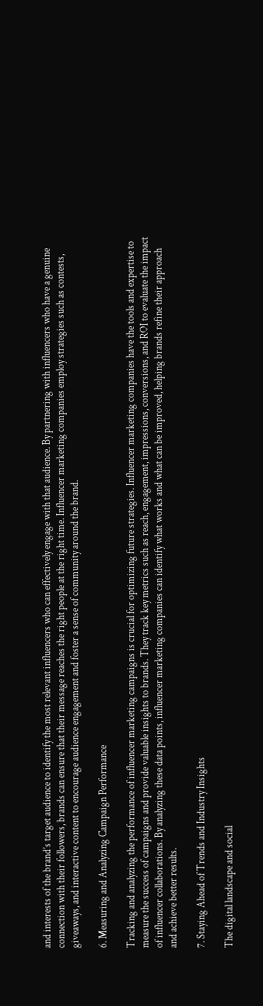and interests of the brand’s target audience to identify the most relevant influencers who can effectively engage with that audience. By partnering with influencers who have a genuine connection with their followers, brands can ensure that their message reaches the right people at the right time. Influencer marketing companies employ strategies such as contests, giveaways, and interactive content to encourage audience engagement and foster a sense of community around the brand.

6. Measuring and Analyzing Campaign Performance

Tracking and analyzing the performance of influencer marketing campaigns is crucial for optimizing future strategies. Influencer marketing companies have the tools and expertise to measure the success of campaigns and provide valuable insights to brands. They track key metrics such as reach, engagement, impressions, conversions, and ROI to evaluate the impact of influencer collaborations. By analyzing these data points, influencer marketing companies can identify what works and what can be improved, helping brands refine their approach and achieve better results.

7. Staying Ahead of Trends and Industry Insights

The digital landscape and social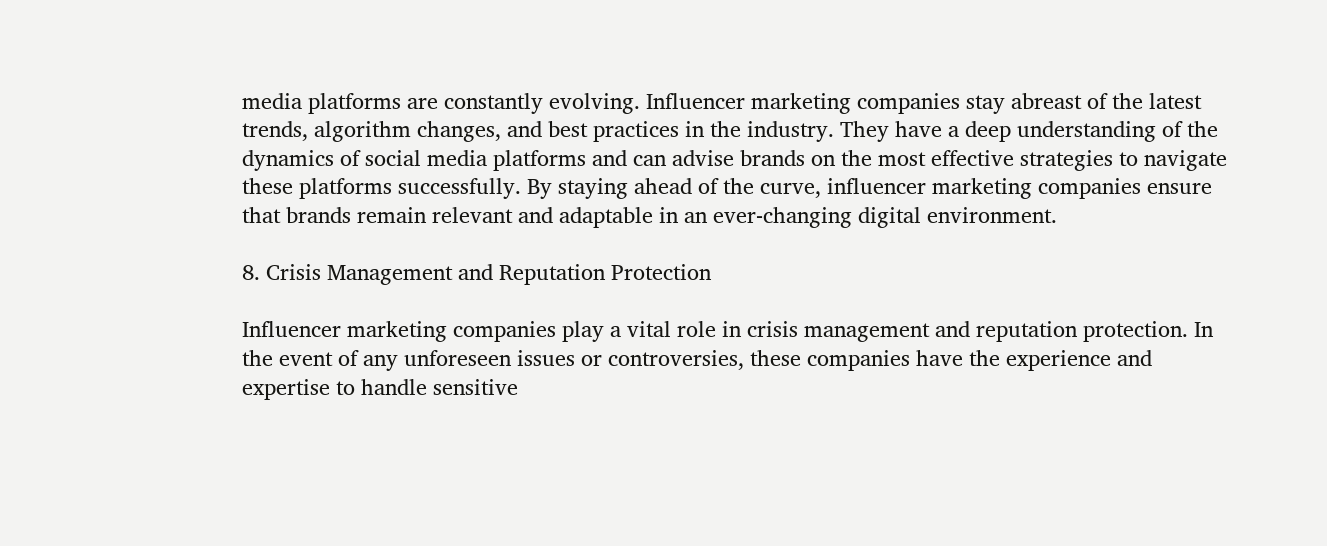media platforms are constantly evolving. Influencer marketing companies stay abreast of the latest trends, algorithm changes, and best practices in the industry. They have a deep understanding of the dynamics of social media platforms and can advise brands on the most effective strategies to navigate these platforms successfully. By staying ahead of the curve, influencer marketing companies ensure that brands remain relevant and adaptable in an ever-changing digital environment.

8. Crisis Management and Reputation Protection

Influencer marketing companies play a vital role in crisis management and reputation protection. In the event of any unforeseen issues or controversies, these companies have the experience and expertise to handle sensitive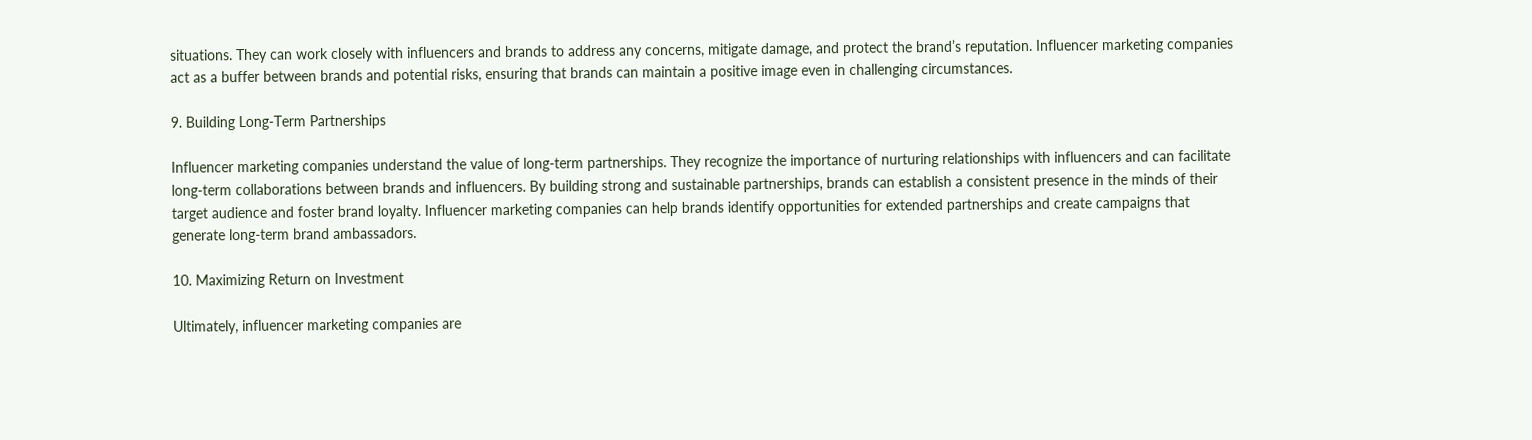situations. They can work closely with influencers and brands to address any concerns, mitigate damage, and protect the brand’s reputation. Influencer marketing companies act as a buffer between brands and potential risks, ensuring that brands can maintain a positive image even in challenging circumstances.

9. Building Long-Term Partnerships

Influencer marketing companies understand the value of long-term partnerships. They recognize the importance of nurturing relationships with influencers and can facilitate long-term collaborations between brands and influencers. By building strong and sustainable partnerships, brands can establish a consistent presence in the minds of their target audience and foster brand loyalty. Influencer marketing companies can help brands identify opportunities for extended partnerships and create campaigns that generate long-term brand ambassadors.

10. Maximizing Return on Investment

Ultimately, influencer marketing companies are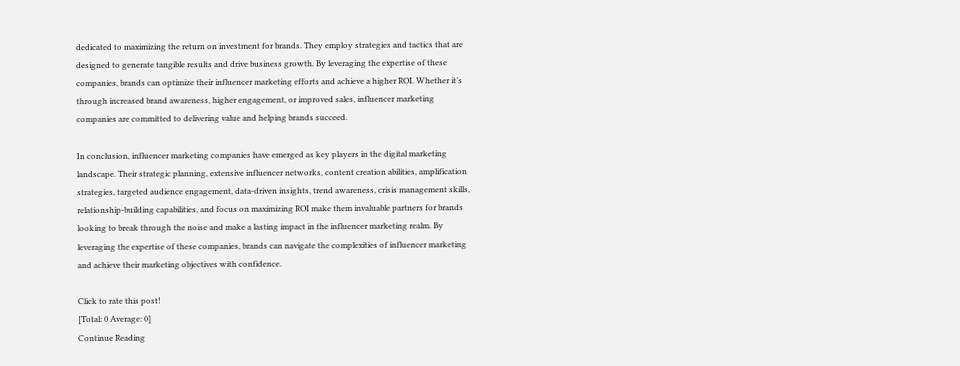dedicated to maximizing the return on investment for brands. They employ strategies and tactics that are designed to generate tangible results and drive business growth. By leveraging the expertise of these companies, brands can optimize their influencer marketing efforts and achieve a higher ROI. Whether it’s through increased brand awareness, higher engagement, or improved sales, influencer marketing companies are committed to delivering value and helping brands succeed.

In conclusion, influencer marketing companies have emerged as key players in the digital marketing landscape. Their strategic planning, extensive influencer networks, content creation abilities, amplification strategies, targeted audience engagement, data-driven insights, trend awareness, crisis management skills, relationship-building capabilities, and focus on maximizing ROI make them invaluable partners for brands looking to break through the noise and make a lasting impact in the influencer marketing realm. By leveraging the expertise of these companies, brands can navigate the complexities of influencer marketing and achieve their marketing objectives with confidence.

Click to rate this post!
[Total: 0 Average: 0]
Continue Reading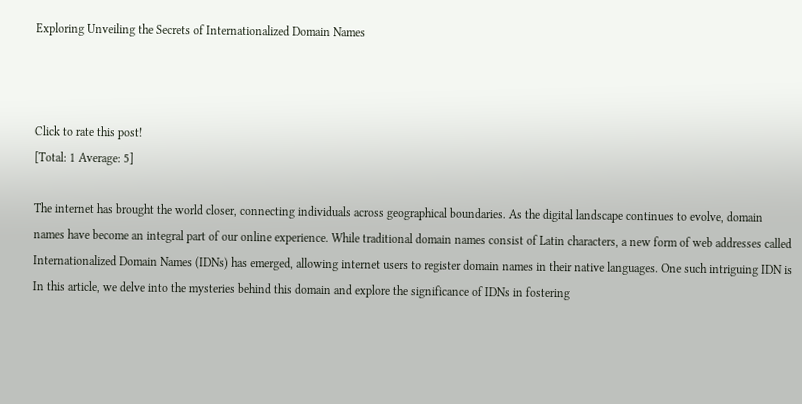Exploring Unveiling the Secrets of Internationalized Domain Names



Click to rate this post!
[Total: 1 Average: 5]

The internet has brought the world closer, connecting individuals across geographical boundaries. As the digital landscape continues to evolve, domain names have become an integral part of our online experience. While traditional domain names consist of Latin characters, a new form of web addresses called Internationalized Domain Names (IDNs) has emerged, allowing internet users to register domain names in their native languages. One such intriguing IDN is In this article, we delve into the mysteries behind this domain and explore the significance of IDNs in fostering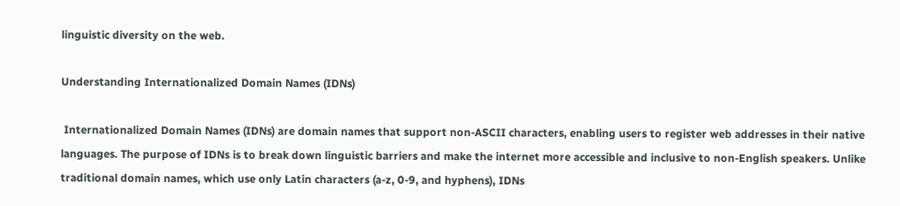linguistic diversity on the web.

Understanding Internationalized Domain Names (IDNs)

 Internationalized Domain Names (IDNs) are domain names that support non-ASCII characters, enabling users to register web addresses in their native languages. The purpose of IDNs is to break down linguistic barriers and make the internet more accessible and inclusive to non-English speakers. Unlike traditional domain names, which use only Latin characters (a-z, 0-9, and hyphens), IDNs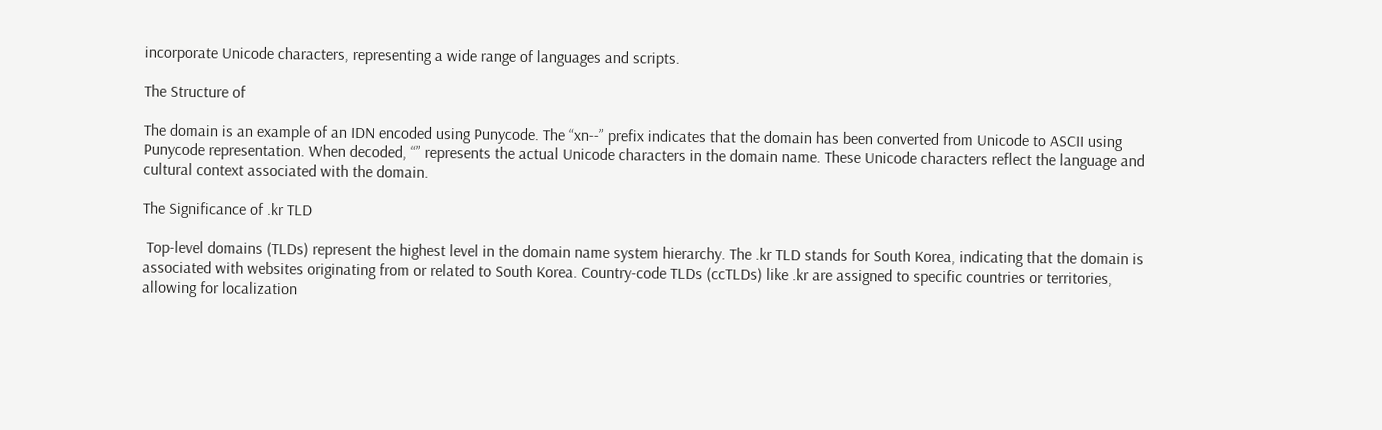incorporate Unicode characters, representing a wide range of languages and scripts.

The Structure of

The domain is an example of an IDN encoded using Punycode. The “xn--” prefix indicates that the domain has been converted from Unicode to ASCII using Punycode representation. When decoded, “” represents the actual Unicode characters in the domain name. These Unicode characters reflect the language and cultural context associated with the domain.

The Significance of .kr TLD

 Top-level domains (TLDs) represent the highest level in the domain name system hierarchy. The .kr TLD stands for South Korea, indicating that the domain is associated with websites originating from or related to South Korea. Country-code TLDs (ccTLDs) like .kr are assigned to specific countries or territories, allowing for localization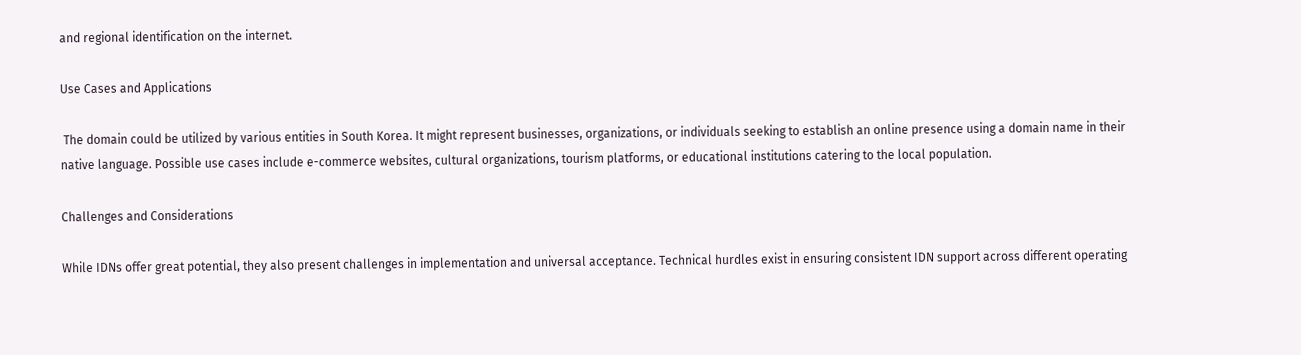and regional identification on the internet.

Use Cases and Applications

 The domain could be utilized by various entities in South Korea. It might represent businesses, organizations, or individuals seeking to establish an online presence using a domain name in their native language. Possible use cases include e-commerce websites, cultural organizations, tourism platforms, or educational institutions catering to the local population.

Challenges and Considerations

While IDNs offer great potential, they also present challenges in implementation and universal acceptance. Technical hurdles exist in ensuring consistent IDN support across different operating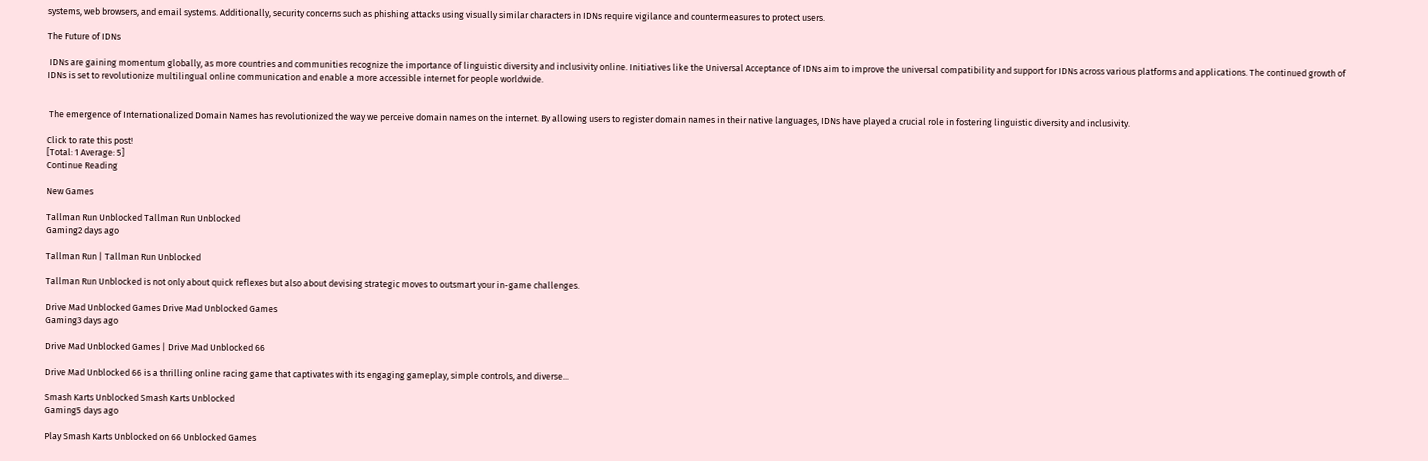systems, web browsers, and email systems. Additionally, security concerns such as phishing attacks using visually similar characters in IDNs require vigilance and countermeasures to protect users.

The Future of IDNs

 IDNs are gaining momentum globally, as more countries and communities recognize the importance of linguistic diversity and inclusivity online. Initiatives like the Universal Acceptance of IDNs aim to improve the universal compatibility and support for IDNs across various platforms and applications. The continued growth of IDNs is set to revolutionize multilingual online communication and enable a more accessible internet for people worldwide.


 The emergence of Internationalized Domain Names has revolutionized the way we perceive domain names on the internet. By allowing users to register domain names in their native languages, IDNs have played a crucial role in fostering linguistic diversity and inclusivity.

Click to rate this post!
[Total: 1 Average: 5]
Continue Reading

New Games

Tallman Run Unblocked Tallman Run Unblocked
Gaming2 days ago

Tallman Run | Tallman Run Unblocked

Tallman Run Unblocked is not only about quick reflexes but also about devising strategic moves to outsmart your in-game challenges.

Drive Mad Unblocked Games Drive Mad Unblocked Games
Gaming3 days ago

Drive Mad Unblocked Games | Drive Mad Unblocked 66

Drive Mad Unblocked 66 is a thrilling online racing game that captivates with its engaging gameplay, simple controls, and diverse...

Smash Karts Unblocked Smash Karts Unblocked
Gaming5 days ago

Play Smash Karts Unblocked on 66 Unblocked Games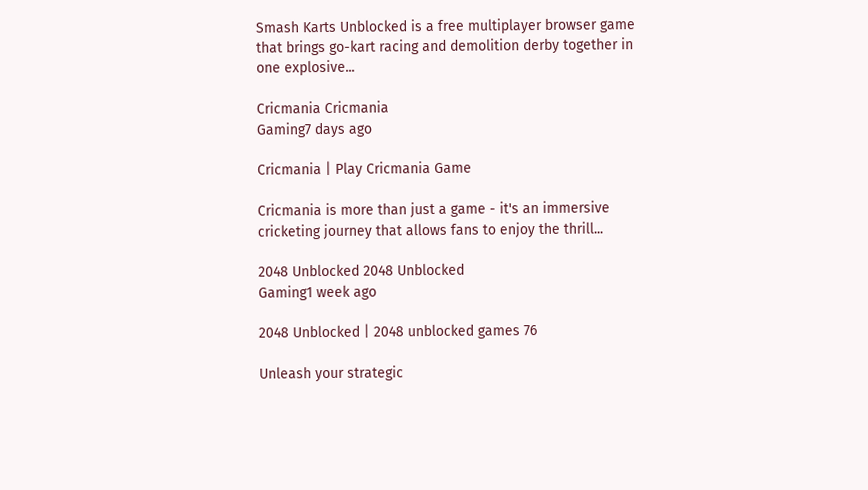Smash Karts Unblocked is a free multiplayer browser game that brings go-kart racing and demolition derby together in one explosive...

Cricmania Cricmania
Gaming7 days ago

Cricmania | Play Cricmania Game

Cricmania is more than just a game - it's an immersive cricketing journey that allows fans to enjoy the thrill...

2048 Unblocked 2048 Unblocked
Gaming1 week ago

2048 Unblocked | 2048 unblocked games 76

Unleash your strategic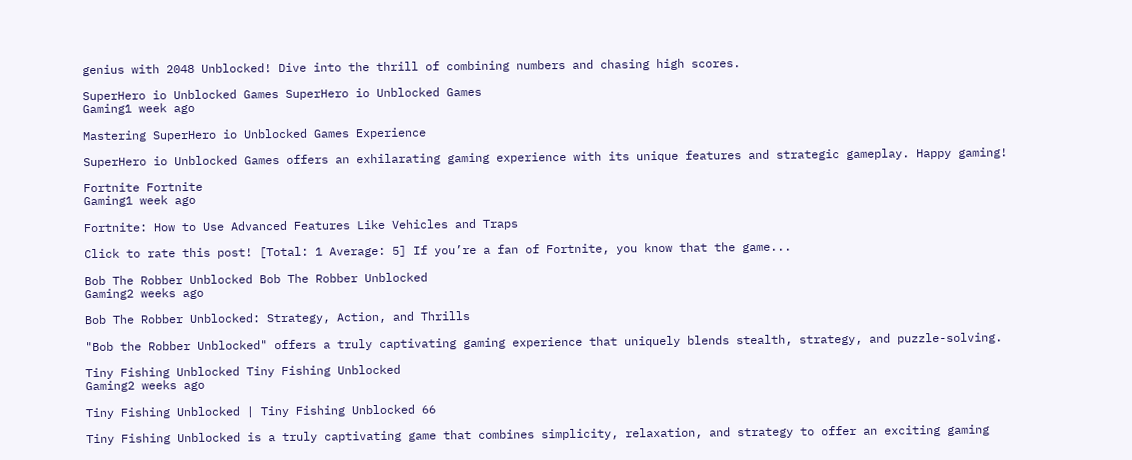genius with 2048 Unblocked! Dive into the thrill of combining numbers and chasing high scores.

SuperHero io Unblocked Games SuperHero io Unblocked Games
Gaming1 week ago

Mastering SuperHero io Unblocked Games Experience

SuperHero io Unblocked Games offers an exhilarating gaming experience with its unique features and strategic gameplay. Happy gaming!

Fortnite Fortnite
Gaming1 week ago

Fortnite: How to Use Advanced Features Like Vehicles and Traps

Click to rate this post! [Total: 1 Average: 5] If you’re a fan of Fortnite, you know that the game...

Bob The Robber Unblocked Bob The Robber Unblocked
Gaming2 weeks ago

Bob The Robber Unblocked: Strategy, Action, and Thrills

"Bob the Robber Unblocked" offers a truly captivating gaming experience that uniquely blends stealth, strategy, and puzzle-solving.

Tiny Fishing Unblocked Tiny Fishing Unblocked
Gaming2 weeks ago

Tiny Fishing Unblocked | Tiny Fishing Unblocked 66

Tiny Fishing Unblocked is a truly captivating game that combines simplicity, relaxation, and strategy to offer an exciting gaming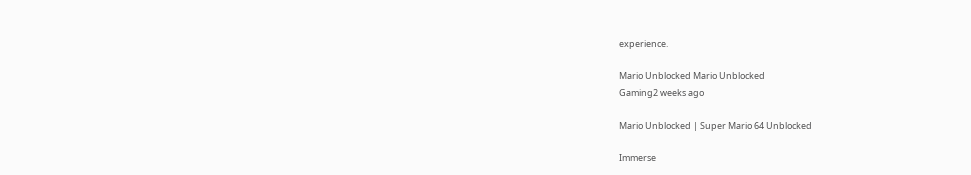experience.

Mario Unblocked Mario Unblocked
Gaming2 weeks ago

Mario Unblocked | Super Mario 64 Unblocked

Immerse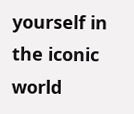yourself in the iconic world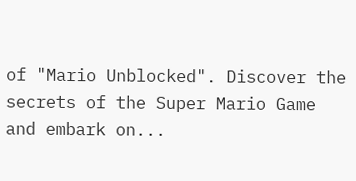of "Mario Unblocked". Discover the secrets of the Super Mario Game and embark on...